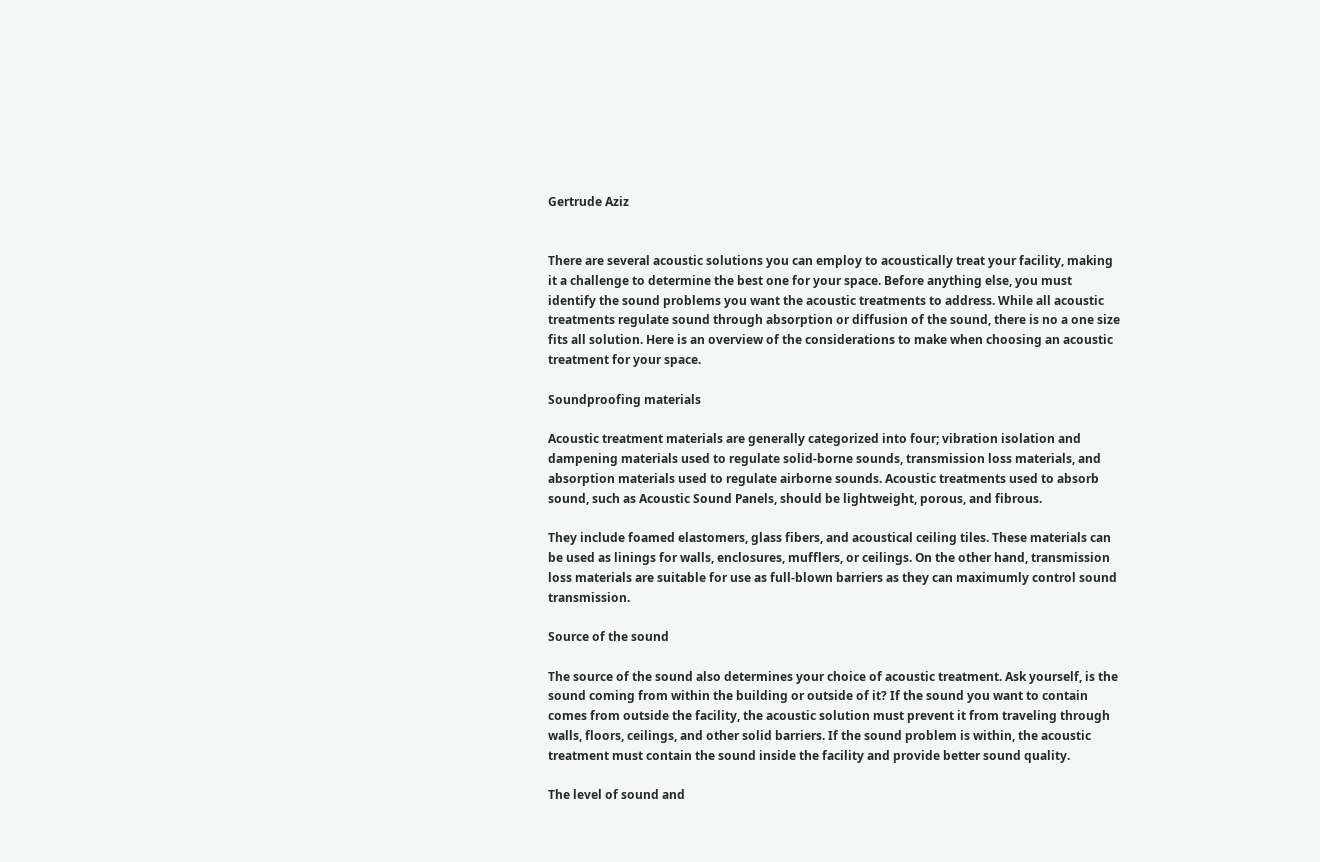Gertrude Aziz


There are several acoustic solutions you can employ to acoustically treat your facility, making it a challenge to determine the best one for your space. Before anything else, you must identify the sound problems you want the acoustic treatments to address. While all acoustic treatments regulate sound through absorption or diffusion of the sound, there is no a one size fits all solution. Here is an overview of the considerations to make when choosing an acoustic treatment for your space.

Soundproofing materials

Acoustic treatment materials are generally categorized into four; vibration isolation and dampening materials used to regulate solid-borne sounds, transmission loss materials, and absorption materials used to regulate airborne sounds. Acoustic treatments used to absorb sound, such as Acoustic Sound Panels, should be lightweight, porous, and fibrous.

They include foamed elastomers, glass fibers, and acoustical ceiling tiles. These materials can be used as linings for walls, enclosures, mufflers, or ceilings. On the other hand, transmission loss materials are suitable for use as full-blown barriers as they can maximumly control sound transmission.

Source of the sound

The source of the sound also determines your choice of acoustic treatment. Ask yourself, is the sound coming from within the building or outside of it? If the sound you want to contain comes from outside the facility, the acoustic solution must prevent it from traveling through walls, floors, ceilings, and other solid barriers. If the sound problem is within, the acoustic treatment must contain the sound inside the facility and provide better sound quality.

The level of sound and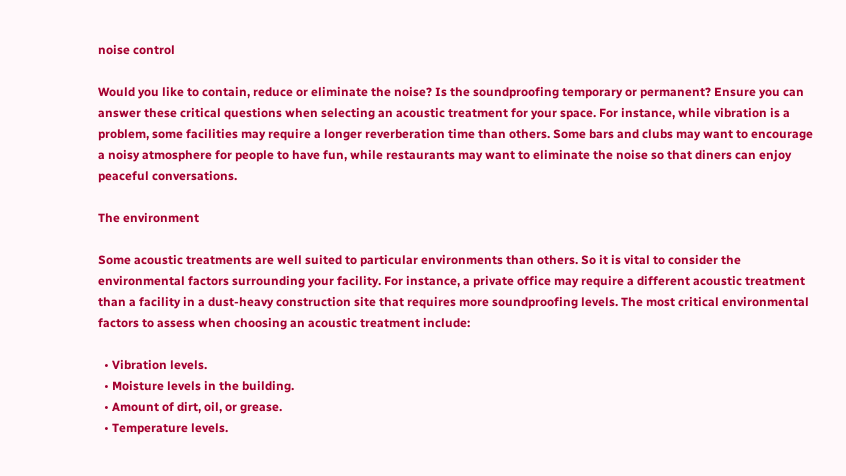noise control

Would you like to contain, reduce or eliminate the noise? Is the soundproofing temporary or permanent? Ensure you can answer these critical questions when selecting an acoustic treatment for your space. For instance, while vibration is a problem, some facilities may require a longer reverberation time than others. Some bars and clubs may want to encourage a noisy atmosphere for people to have fun, while restaurants may want to eliminate the noise so that diners can enjoy peaceful conversations.

The environment

Some acoustic treatments are well suited to particular environments than others. So it is vital to consider the environmental factors surrounding your facility. For instance, a private office may require a different acoustic treatment than a facility in a dust-heavy construction site that requires more soundproofing levels. The most critical environmental factors to assess when choosing an acoustic treatment include:

  • Vibration levels.
  • Moisture levels in the building.
  • Amount of dirt, oil, or grease.
  • Temperature levels.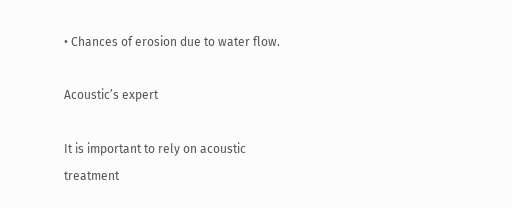• Chances of erosion due to water flow.

Acoustic’s expert

It is important to rely on acoustic treatment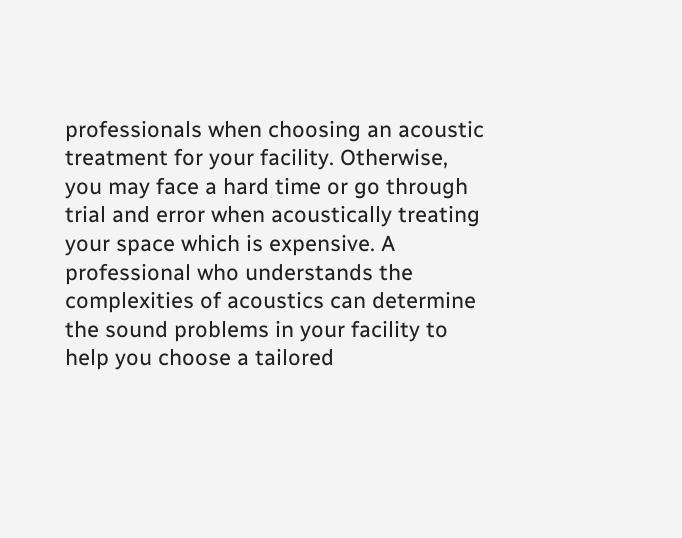professionals when choosing an acoustic treatment for your facility. Otherwise, you may face a hard time or go through trial and error when acoustically treating your space which is expensive. A professional who understands the complexities of acoustics can determine the sound problems in your facility to help you choose a tailored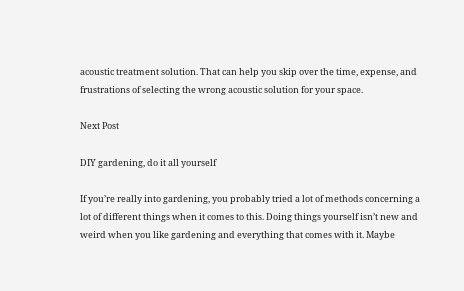acoustic treatment solution. That can help you skip over the time, expense, and frustrations of selecting the wrong acoustic solution for your space.

Next Post

DIY gardening, do it all yourself

If you’re really into gardening, you probably tried a lot of methods concerning a lot of different things when it comes to this. Doing things yourself isn’t new and weird when you like gardening and everything that comes with it. Maybe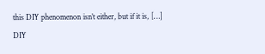this DIY phenomenon isn’t either, but if it is, […]
DIY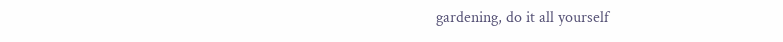gardening, do it all yourself